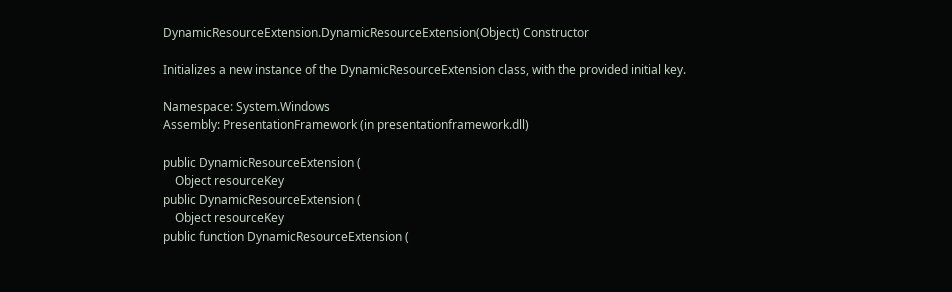DynamicResourceExtension.DynamicResourceExtension(Object) Constructor

Initializes a new instance of the DynamicResourceExtension class, with the provided initial key.

Namespace: System.Windows
Assembly: PresentationFramework (in presentationframework.dll)

public DynamicResourceExtension (
    Object resourceKey
public DynamicResourceExtension (
    Object resourceKey
public function DynamicResourceExtension (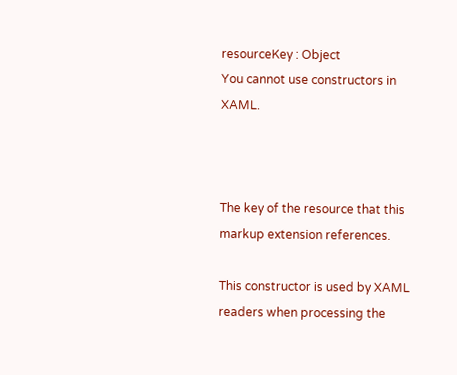resourceKey : Object
You cannot use constructors in XAML.



The key of the resource that this markup extension references.

This constructor is used by XAML readers when processing the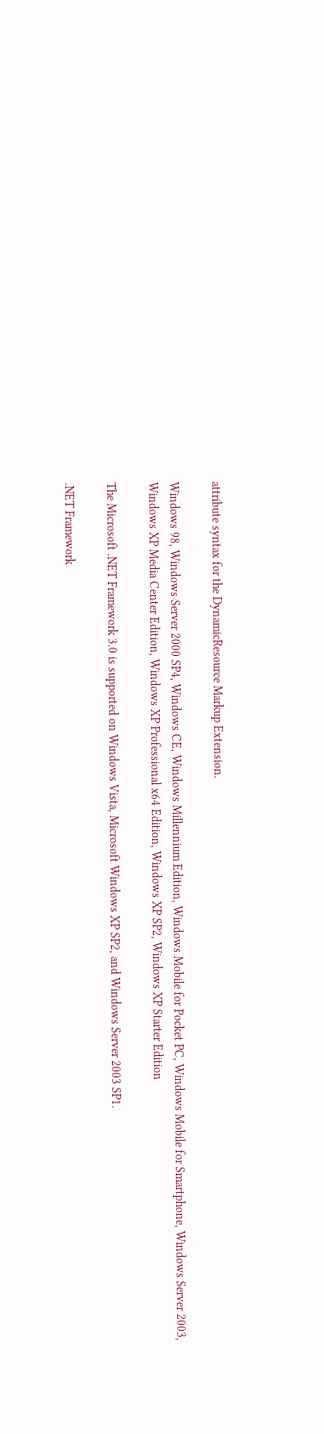attribute syntax for the DynamicResource Markup Extension.

Windows 98, Windows Server 2000 SP4, Windows CE, Windows Millennium Edition, Windows Mobile for Pocket PC, Windows Mobile for Smartphone, Windows Server 2003, Windows XP Media Center Edition, Windows XP Professional x64 Edition, Windows XP SP2, Windows XP Starter Edition

The Microsoft .NET Framework 3.0 is supported on Windows Vista, Microsoft Windows XP SP2, and Windows Server 2003 SP1.

.NET Framework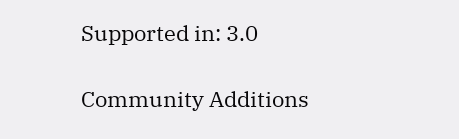Supported in: 3.0

Community Additions